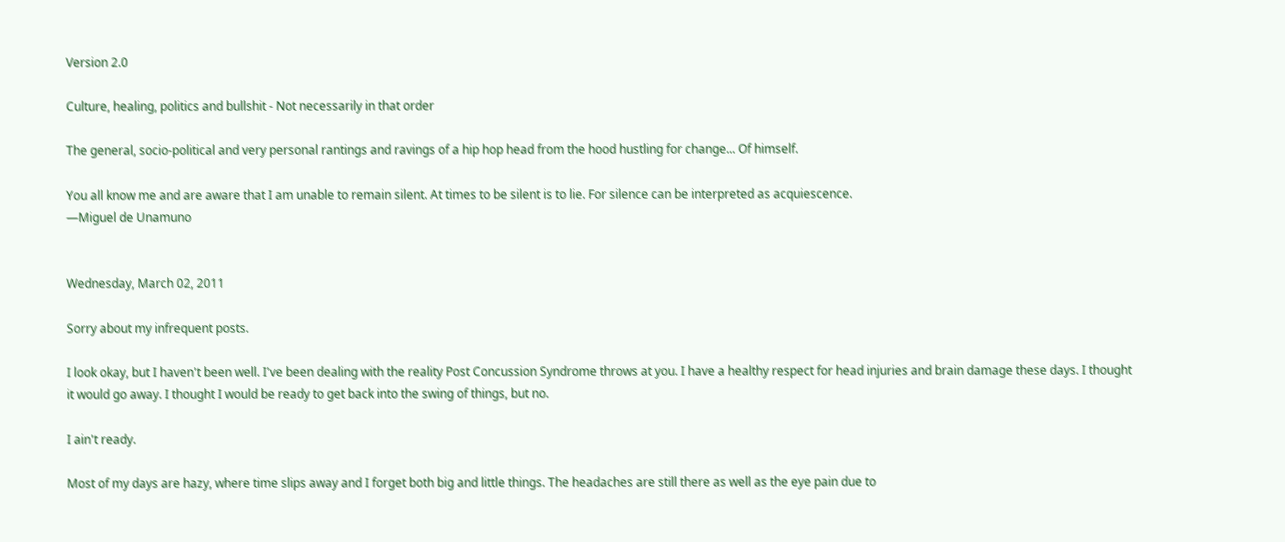Version 2.0

Culture, healing, politics and bullshit - Not necessarily in that order

The general, socio-political and very personal rantings and ravings of a hip hop head from the hood hustling for change... Of himself.

You all know me and are aware that I am unable to remain silent. At times to be silent is to lie. For silence can be interpreted as acquiescence.
—Miguel de Unamuno


Wednesday, March 02, 2011

Sorry about my infrequent posts.

I look okay, but I haven't been well. I've been dealing with the reality Post Concussion Syndrome throws at you. I have a healthy respect for head injuries and brain damage these days. I thought it would go away. I thought I would be ready to get back into the swing of things, but no.

I ain't ready.

Most of my days are hazy, where time slips away and I forget both big and little things. The headaches are still there as well as the eye pain due to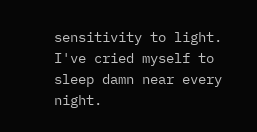sensitivity to light. I've cried myself to sleep damn near every night.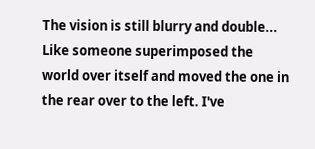The vision is still blurry and double... Like someone superimposed the world over itself and moved the one in the rear over to the left. I've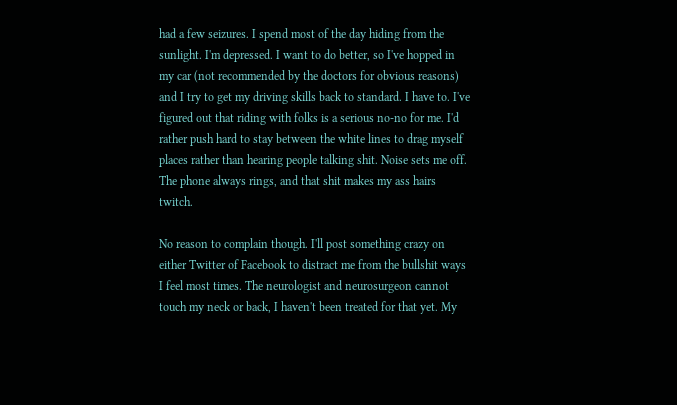had a few seizures. I spend most of the day hiding from the sunlight. I'm depressed. I want to do better, so I've hopped in my car (not recommended by the doctors for obvious reasons) and I try to get my driving skills back to standard. I have to. I've figured out that riding with folks is a serious no-no for me. I'd rather push hard to stay between the white lines to drag myself places rather than hearing people talking shit. Noise sets me off. The phone always rings, and that shit makes my ass hairs twitch.

No reason to complain though. I'll post something crazy on either Twitter of Facebook to distract me from the bullshit ways I feel most times. The neurologist and neurosurgeon cannot touch my neck or back, I haven't been treated for that yet. My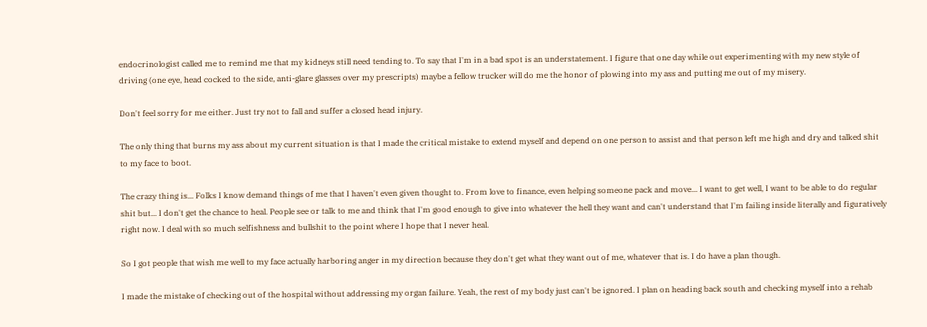endocrinologist called me to remind me that my kidneys still need tending to. To say that I'm in a bad spot is an understatement. I figure that one day while out experimenting with my new style of driving (one eye, head cocked to the side, anti-glare glasses over my prescripts) maybe a fellow trucker will do me the honor of plowing into my ass and putting me out of my misery.

Don't feel sorry for me either. Just try not to fall and suffer a closed head injury.

The only thing that burns my ass about my current situation is that I made the critical mistake to extend myself and depend on one person to assist and that person left me high and dry and talked shit to my face to boot.

The crazy thing is... Folks I know demand things of me that I haven't even given thought to. From love to finance, even helping someone pack and move... I want to get well, I want to be able to do regular shit but... I don't get the chance to heal. People see or talk to me and think that I'm good enough to give into whatever the hell they want and can't understand that I'm failing inside literally and figuratively right now. I deal with so much selfishness and bullshit to the point where I hope that I never heal.

So I got people that wish me well to my face actually harboring anger in my direction because they don't get what they want out of me, whatever that is. I do have a plan though.

I made the mistake of checking out of the hospital without addressing my organ failure. Yeah, the rest of my body just can't be ignored. I plan on heading back south and checking myself into a rehab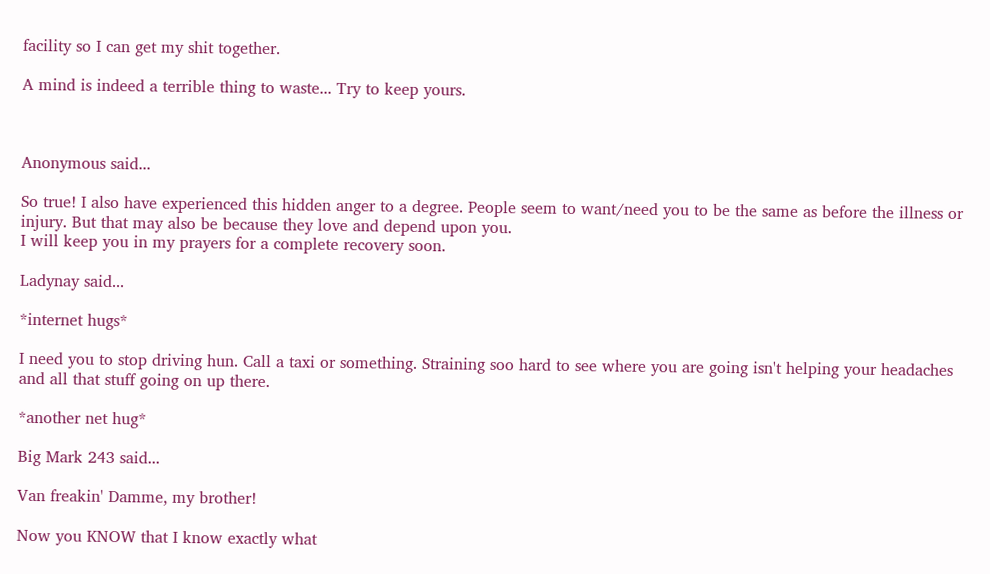facility so I can get my shit together.

A mind is indeed a terrible thing to waste... Try to keep yours.



Anonymous said...

So true! I also have experienced this hidden anger to a degree. People seem to want/need you to be the same as before the illness or injury. But that may also be because they love and depend upon you.
I will keep you in my prayers for a complete recovery soon.

Ladynay said...

*internet hugs*

I need you to stop driving hun. Call a taxi or something. Straining soo hard to see where you are going isn't helping your headaches and all that stuff going on up there.

*another net hug*

Big Mark 243 said...

Van freakin' Damme, my brother!

Now you KNOW that I know exactly what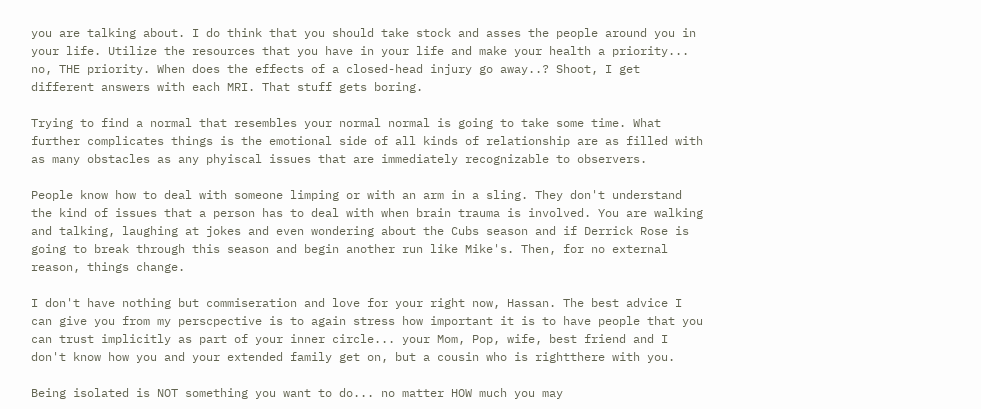you are talking about. I do think that you should take stock and asses the people around you in your life. Utilize the resources that you have in your life and make your health a priority... no, THE priority. When does the effects of a closed-head injury go away..? Shoot, I get different answers with each MRI. That stuff gets boring.

Trying to find a normal that resembles your normal normal is going to take some time. What further complicates things is the emotional side of all kinds of relationship are as filled with as many obstacles as any phyiscal issues that are immediately recognizable to observers.

People know how to deal with someone limping or with an arm in a sling. They don't understand the kind of issues that a person has to deal with when brain trauma is involved. You are walking and talking, laughing at jokes and even wondering about the Cubs season and if Derrick Rose is going to break through this season and begin another run like Mike's. Then, for no external reason, things change.

I don't have nothing but commiseration and love for your right now, Hassan. The best advice I can give you from my perscpective is to again stress how important it is to have people that you can trust implicitly as part of your inner circle... your Mom, Pop, wife, best friend and I don't know how you and your extended family get on, but a cousin who is rightthere with you.

Being isolated is NOT something you want to do... no matter HOW much you may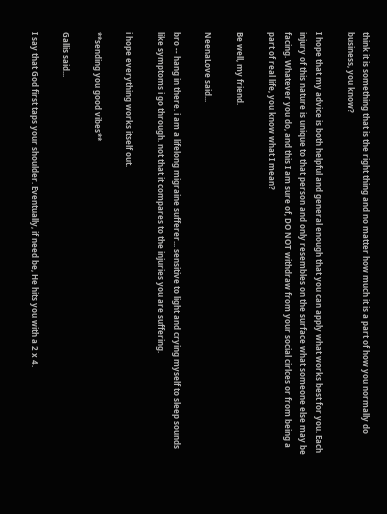think it is something that is the right thing and no matter how much it is a part of how you normally do business, you know?

I hope that my advice is both helpful and general enough that you can apply what works best for you. Each injury of this nature is unique to that person and only resembles on the surface what someone else may be facing. Whatever you do, and this I am sure of, DO NOT withdraw from your social cirlces or from being a part of real life, you know what I mean?

Be well, my friend.

NeenaLove said...

bro -- hang in there. i am a lifelong migraine sufferer... sensitive to light and crying myself to sleep sounds like symptoms i go through. not that it compares to the injuries you are suffering.

i hope everything works itself out.

**sending you good vibes**

Gallis said...

I say that God first taps your shoulder. Eventually, if need be, He hits you with a 2 x 4.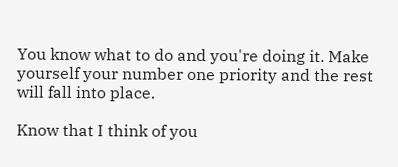You know what to do and you're doing it. Make yourself your number one priority and the rest will fall into place.

Know that I think of you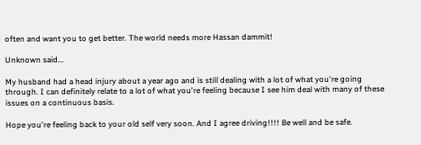often and want you to get better. The world needs more Hassan dammit!

Unknown said...

My husband had a head injury about a year ago and is still dealing with a lot of what you're going through. I can definitely relate to a lot of what you're feeling because I see him deal with many of these issues on a continuous basis.

Hope you're feeling back to your old self very soon. And I agree driving!!!! Be well and be safe.